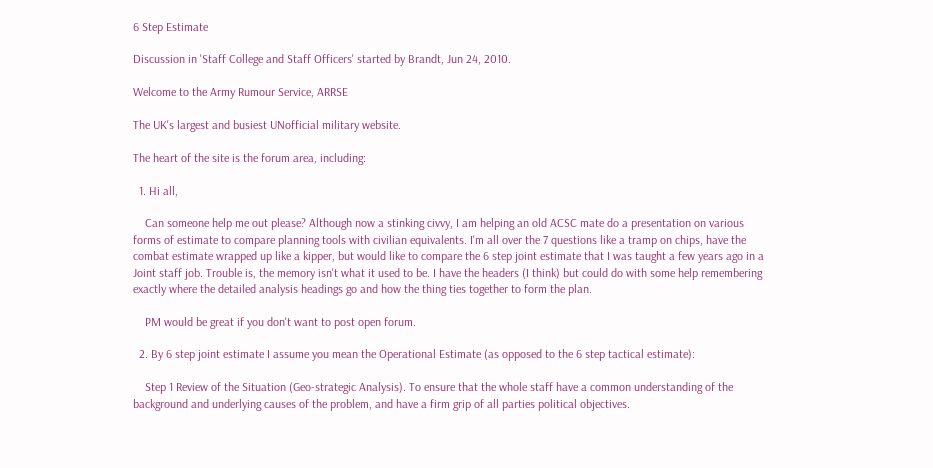6 Step Estimate

Discussion in 'Staff College and Staff Officers' started by Brandt, Jun 24, 2010.

Welcome to the Army Rumour Service, ARRSE

The UK's largest and busiest UNofficial military website.

The heart of the site is the forum area, including:

  1. Hi all,

    Can someone help me out please? Although now a stinking civvy, I am helping an old ACSC mate do a presentation on various forms of estimate to compare planning tools with civilian equivalents. I'm all over the 7 questions like a tramp on chips, have the combat estimate wrapped up like a kipper, but would like to compare the 6 step joint estimate that I was taught a few years ago in a Joint staff job. Trouble is, the memory isn't what it used to be. I have the headers (I think) but could do with some help remembering exactly where the detailed analysis headings go and how the thing ties together to form the plan.

    PM would be great if you don't want to post open forum.

  2. By 6 step joint estimate I assume you mean the Operational Estimate (as opposed to the 6 step tactical estimate):

    Step 1 Review of the Situation (Geo-strategic Analysis). To ensure that the whole staff have a common understanding of the background and underlying causes of the problem, and have a firm grip of all parties political objectives.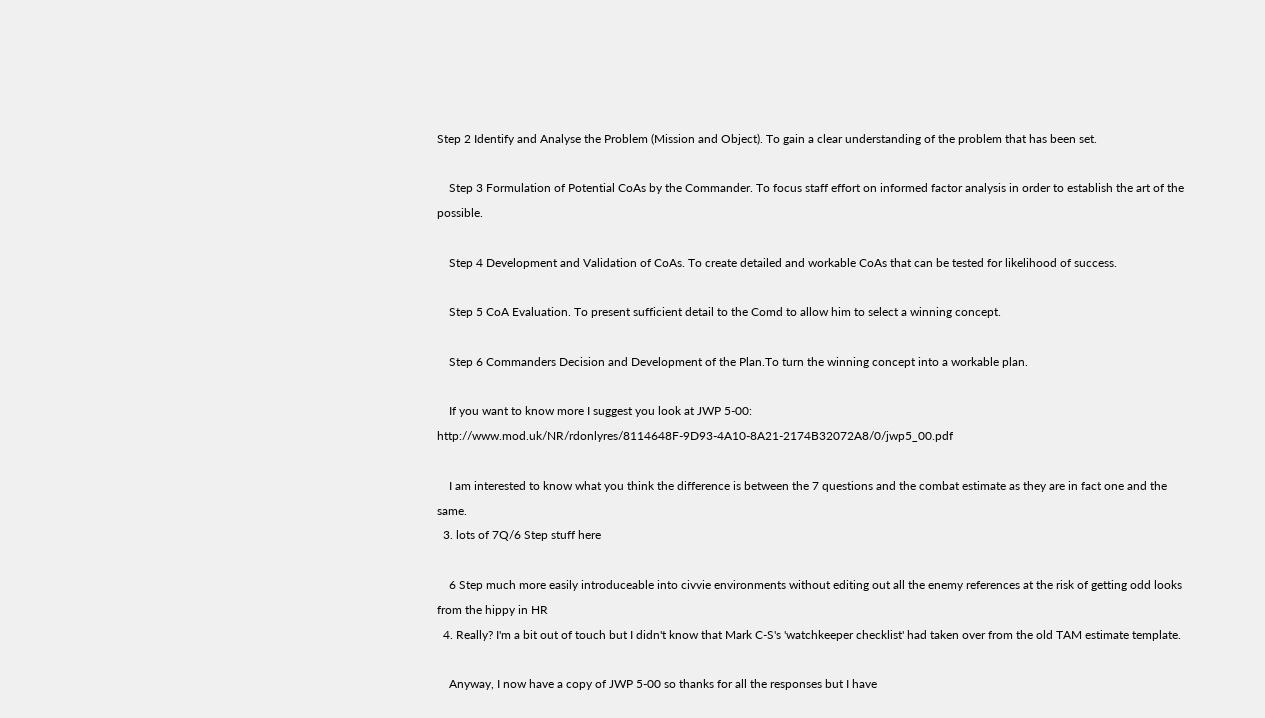Step 2 Identify and Analyse the Problem (Mission and Object). To gain a clear understanding of the problem that has been set.

    Step 3 Formulation of Potential CoAs by the Commander. To focus staff effort on informed factor analysis in order to establish the art of the possible.

    Step 4 Development and Validation of CoAs. To create detailed and workable CoAs that can be tested for likelihood of success.

    Step 5 CoA Evaluation. To present sufficient detail to the Comd to allow him to select a winning concept.

    Step 6 Commanders Decision and Development of the Plan.To turn the winning concept into a workable plan.

    If you want to know more I suggest you look at JWP 5-00: http://www.mod.uk/NR/rdonlyres/8114648F-9D93-4A10-8A21-2174B32072A8/0/jwp5_00.pdf

    I am interested to know what you think the difference is between the 7 questions and the combat estimate as they are in fact one and the same.
  3. lots of 7Q/6 Step stuff here

    6 Step much more easily introduceable into civvie environments without editing out all the enemy references at the risk of getting odd looks from the hippy in HR
  4. Really? I'm a bit out of touch but I didn't know that Mark C-S's 'watchkeeper checklist' had taken over from the old TAM estimate template.

    Anyway, I now have a copy of JWP 5-00 so thanks for all the responses but I have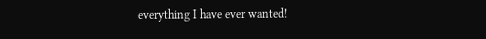everything I have ever wanted!